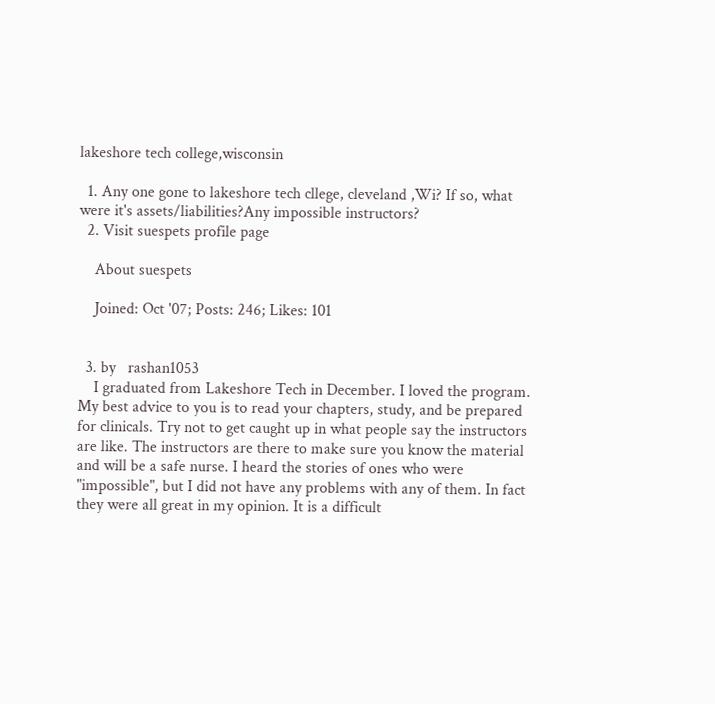lakeshore tech college,wisconsin

  1. Any one gone to lakeshore tech cllege, cleveland ,Wi? If so, what were it's assets/liabilities?Any impossible instructors?
  2. Visit suespets profile page

    About suespets

    Joined: Oct '07; Posts: 246; Likes: 101


  3. by   rashan1053
    I graduated from Lakeshore Tech in December. I loved the program. My best advice to you is to read your chapters, study, and be prepared for clinicals. Try not to get caught up in what people say the instructors are like. The instructors are there to make sure you know the material and will be a safe nurse. I heard the stories of ones who were "impossible", but I did not have any problems with any of them. In fact they were all great in my opinion. It is a difficult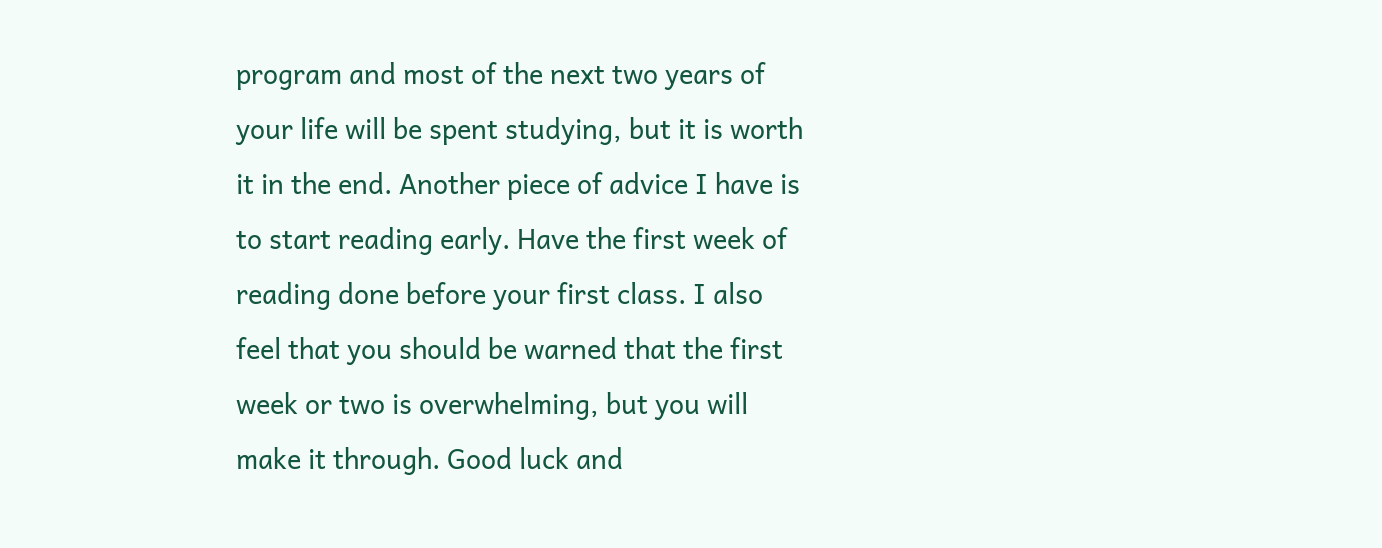program and most of the next two years of your life will be spent studying, but it is worth it in the end. Another piece of advice I have is to start reading early. Have the first week of reading done before your first class. I also feel that you should be warned that the first week or two is overwhelming, but you will make it through. Good luck and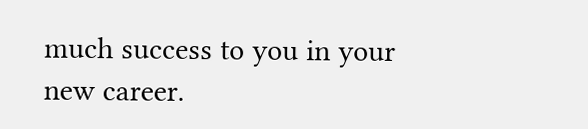much success to you in your new career.